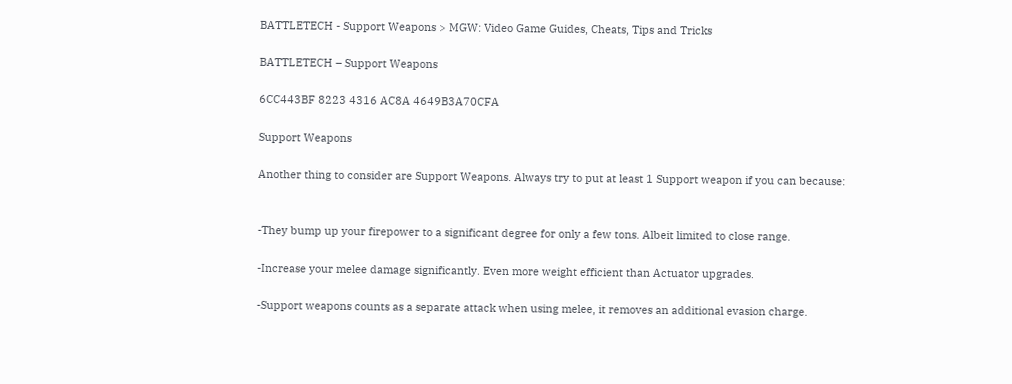BATTLETECH - Support Weapons > MGW: Video Game Guides, Cheats, Tips and Tricks

BATTLETECH – Support Weapons

6CC443BF 8223 4316 AC8A 4649B3A70CFA

Support Weapons

Another thing to consider are Support Weapons. Always try to put at least 1 Support weapon if you can because:


-They bump up your firepower to a significant degree for only a few tons. Albeit limited to close range.

-Increase your melee damage significantly. Even more weight efficient than Actuator upgrades.

-Support weapons counts as a separate attack when using melee, it removes an additional evasion charge.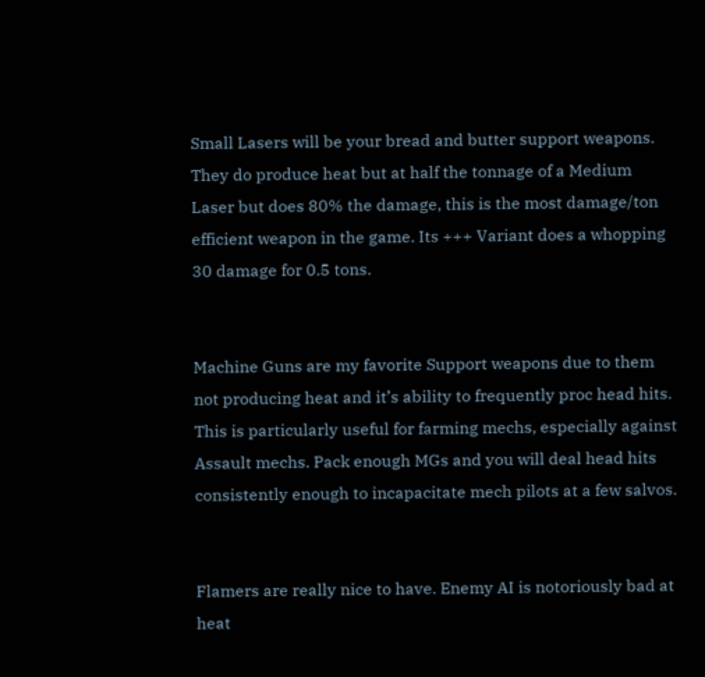Small Lasers will be your bread and butter support weapons. They do produce heat but at half the tonnage of a Medium Laser but does 80% the damage, this is the most damage/ton efficient weapon in the game. Its +++ Variant does a whopping 30 damage for 0.5 tons.


Machine Guns are my favorite Support weapons due to them not producing heat and it’s ability to frequently proc head hits. This is particularly useful for farming mechs, especially against Assault mechs. Pack enough MGs and you will deal head hits consistently enough to incapacitate mech pilots at a few salvos.


Flamers are really nice to have. Enemy AI is notoriously bad at heat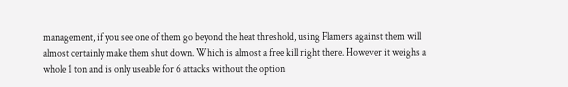management, if you see one of them go beyond the heat threshold, using Flamers against them will almost certainly make them shut down. Which is almost a free kill right there. However it weighs a whole 1 ton and is only useable for 6 attacks without the option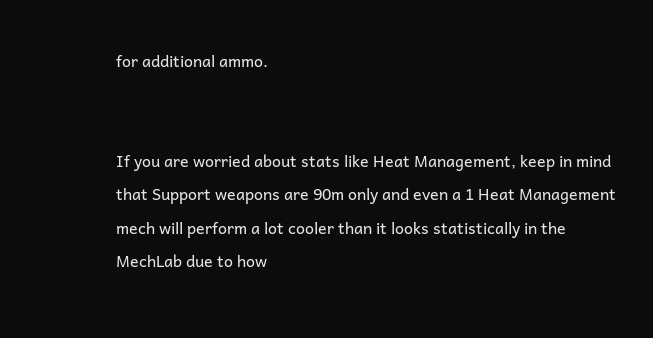for additional ammo.


If you are worried about stats like Heat Management, keep in mind that Support weapons are 90m only and even a 1 Heat Management mech will perform a lot cooler than it looks statistically in the MechLab due to how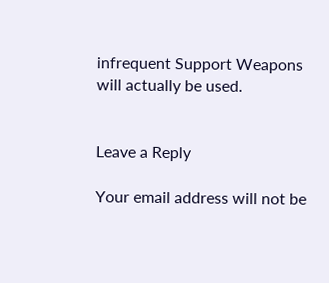infrequent Support Weapons will actually be used.


Leave a Reply

Your email address will not be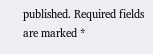published. Required fields are marked *